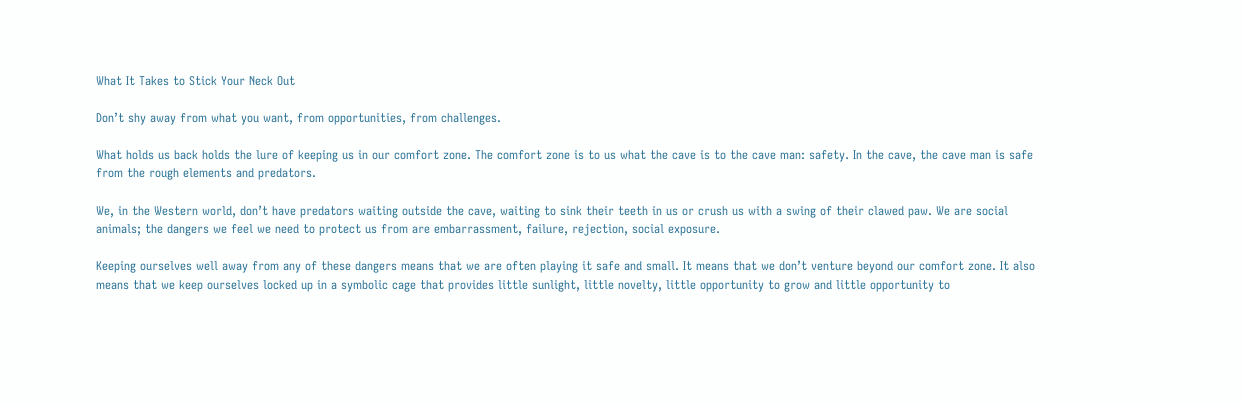What It Takes to Stick Your Neck Out

Don’t shy away from what you want, from opportunities, from challenges.

What holds us back holds the lure of keeping us in our comfort zone. The comfort zone is to us what the cave is to the cave man: safety. In the cave, the cave man is safe from the rough elements and predators.

We, in the Western world, don’t have predators waiting outside the cave, waiting to sink their teeth in us or crush us with a swing of their clawed paw. We are social animals; the dangers we feel we need to protect us from are embarrassment, failure, rejection, social exposure.

Keeping ourselves well away from any of these dangers means that we are often playing it safe and small. It means that we don’t venture beyond our comfort zone. It also means that we keep ourselves locked up in a symbolic cage that provides little sunlight, little novelty, little opportunity to grow and little opportunity to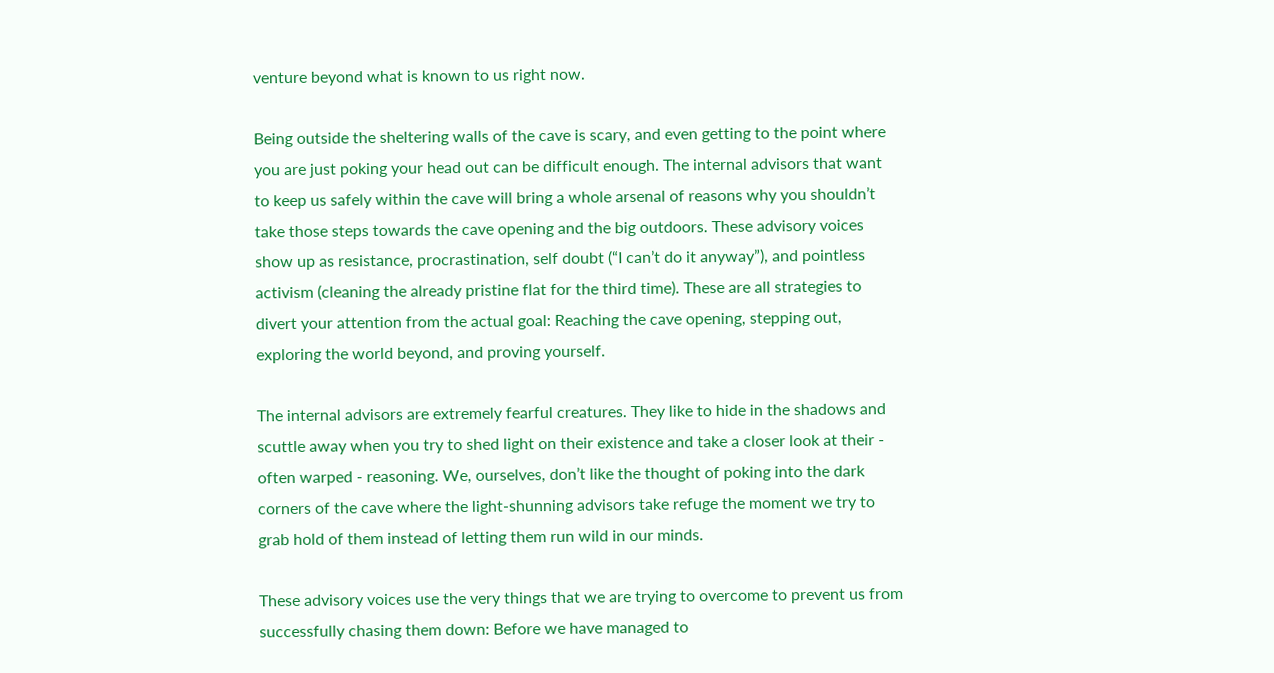venture beyond what is known to us right now.

Being outside the sheltering walls of the cave is scary, and even getting to the point where you are just poking your head out can be difficult enough. The internal advisors that want to keep us safely within the cave will bring a whole arsenal of reasons why you shouldn’t take those steps towards the cave opening and the big outdoors. These advisory voices show up as resistance, procrastination, self doubt (“I can’t do it anyway”), and pointless activism (cleaning the already pristine flat for the third time). These are all strategies to divert your attention from the actual goal: Reaching the cave opening, stepping out, exploring the world beyond, and proving yourself.

The internal advisors are extremely fearful creatures. They like to hide in the shadows and scuttle away when you try to shed light on their existence and take a closer look at their - often warped - reasoning. We, ourselves, don’t like the thought of poking into the dark corners of the cave where the light-shunning advisors take refuge the moment we try to grab hold of them instead of letting them run wild in our minds.

These advisory voices use the very things that we are trying to overcome to prevent us from successfully chasing them down: Before we have managed to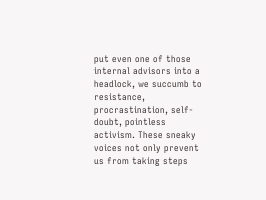put even one of those internal advisors into a headlock, we succumb to resistance, procrastination, self-doubt, pointless activism. These sneaky voices not only prevent us from taking steps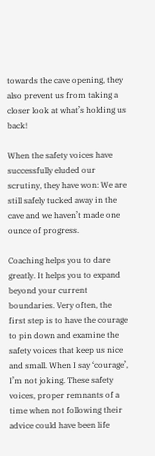towards the cave opening, they also prevent us from taking a closer look at what’s holding us back!

When the safety voices have successfully eluded our scrutiny, they have won: We are still safely tucked away in the cave and we haven’t made one ounce of progress.

Coaching helps you to dare greatly. It helps you to expand beyond your current boundaries. Very often, the first step is to have the courage to pin down and examine the safety voices that keep us nice and small. When I say ‘courage’, I’m not joking. These safety voices, proper remnants of a time when not following their advice could have been life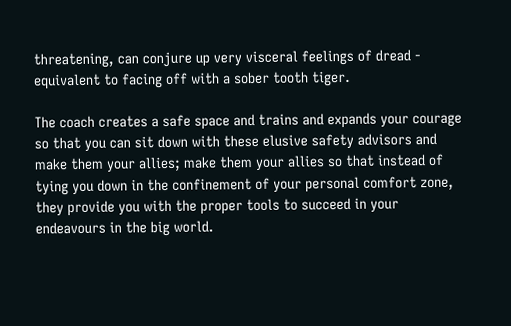threatening, can conjure up very visceral feelings of dread - equivalent to facing off with a sober tooth tiger.

The coach creates a safe space and trains and expands your courage so that you can sit down with these elusive safety advisors and make them your allies; make them your allies so that instead of tying you down in the confinement of your personal comfort zone, they provide you with the proper tools to succeed in your endeavours in the big world.